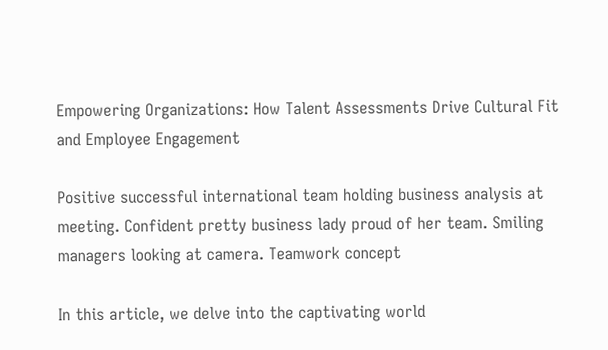Empowering Organizations: How Talent Assessments Drive Cultural Fit and Employee Engagement

Positive successful international team holding business analysis at meeting. Confident pretty business lady proud of her team. Smiling managers looking at camera. Teamwork concept

In this article, we delve into the captivating world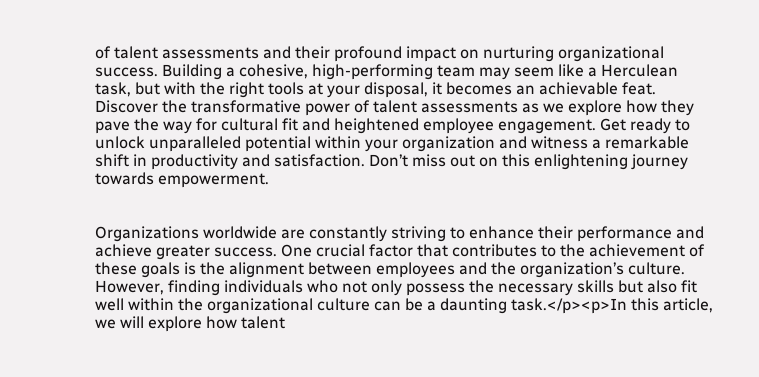of talent assessments and their profound impact on nurturing organizational success. Building a cohesive, high-performing team may seem like a Herculean task, but with the right tools at your disposal, it becomes an achievable feat. Discover the transformative power of talent assessments as we explore how they pave the way for cultural fit and heightened employee engagement. Get ready to unlock unparalleled potential within your organization and witness a remarkable shift in productivity and satisfaction. Don’t miss out on this enlightening journey towards empowerment.


Organizations worldwide are constantly striving to enhance their performance and achieve greater success. One crucial factor that contributes to the achievement of these goals is the alignment between employees and the organization’s culture. However, finding individuals who not only possess the necessary skills but also fit well within the organizational culture can be a daunting task.</p><p>In this article, we will explore how talent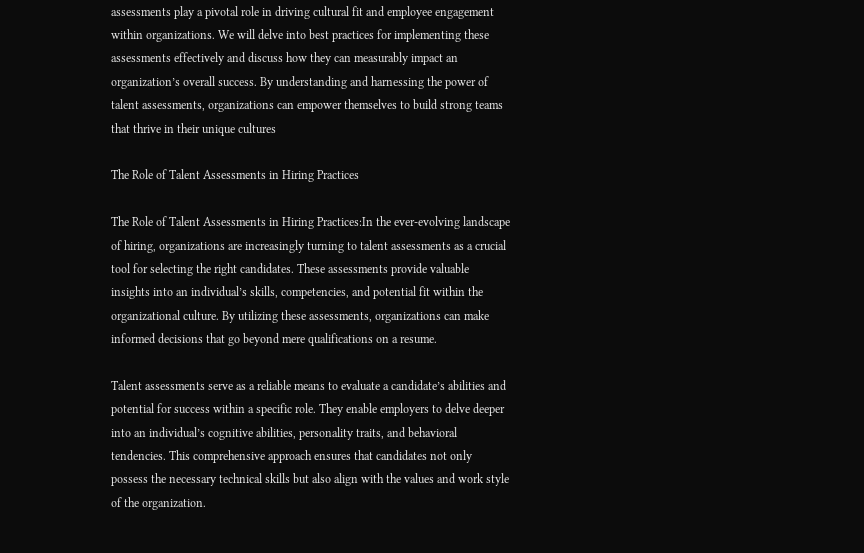assessments play a pivotal role in driving cultural fit and employee engagement within organizations. We will delve into best practices for implementing these assessments effectively and discuss how they can measurably impact an organization’s overall success. By understanding and harnessing the power of talent assessments, organizations can empower themselves to build strong teams that thrive in their unique cultures

The Role of Talent Assessments in Hiring Practices

The Role of Talent Assessments in Hiring Practices:In the ever-evolving landscape of hiring, organizations are increasingly turning to talent assessments as a crucial tool for selecting the right candidates. These assessments provide valuable insights into an individual’s skills, competencies, and potential fit within the organizational culture. By utilizing these assessments, organizations can make informed decisions that go beyond mere qualifications on a resume.

Talent assessments serve as a reliable means to evaluate a candidate’s abilities and potential for success within a specific role. They enable employers to delve deeper into an individual’s cognitive abilities, personality traits, and behavioral tendencies. This comprehensive approach ensures that candidates not only possess the necessary technical skills but also align with the values and work style of the organization.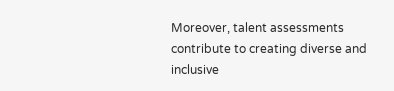Moreover, talent assessments contribute to creating diverse and inclusive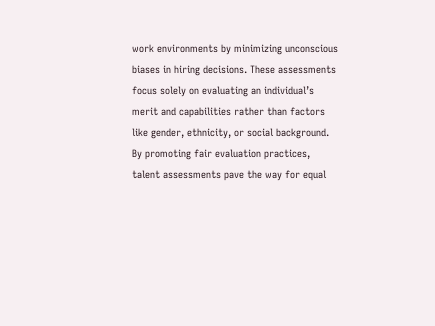work environments by minimizing unconscious biases in hiring decisions. These assessments focus solely on evaluating an individual’s merit and capabilities rather than factors like gender, ethnicity, or social background. By promoting fair evaluation practices, talent assessments pave the way for equal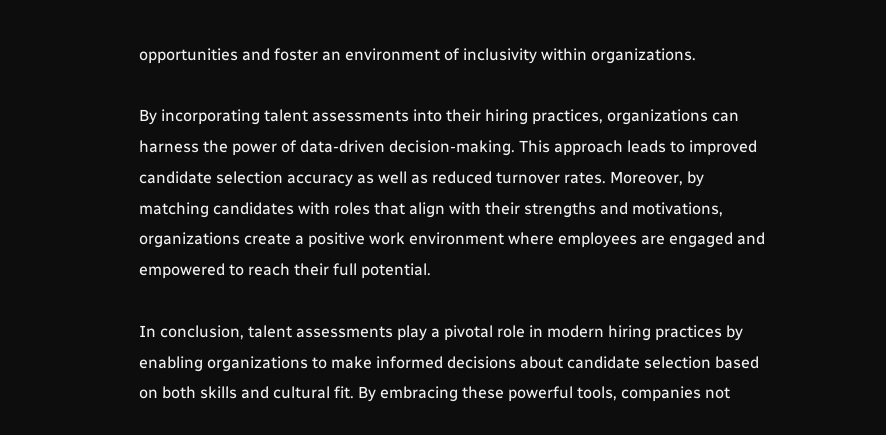opportunities and foster an environment of inclusivity within organizations.

By incorporating talent assessments into their hiring practices, organizations can harness the power of data-driven decision-making. This approach leads to improved candidate selection accuracy as well as reduced turnover rates. Moreover, by matching candidates with roles that align with their strengths and motivations, organizations create a positive work environment where employees are engaged and empowered to reach their full potential.

In conclusion, talent assessments play a pivotal role in modern hiring practices by enabling organizations to make informed decisions about candidate selection based on both skills and cultural fit. By embracing these powerful tools, companies not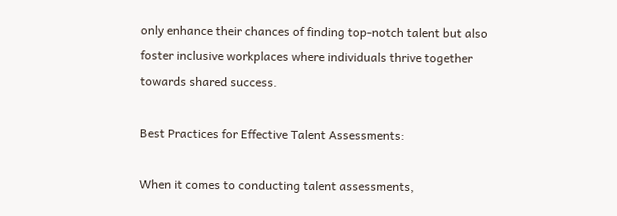only enhance their chances of finding top-notch talent but also foster inclusive workplaces where individuals thrive together towards shared success.

Best Practices for Effective Talent Assessments:

When it comes to conducting talent assessments,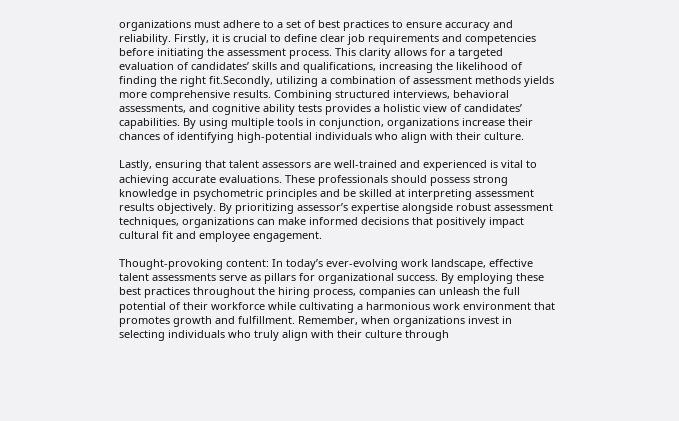organizations must adhere to a set of best practices to ensure accuracy and reliability. Firstly, it is crucial to define clear job requirements and competencies before initiating the assessment process. This clarity allows for a targeted evaluation of candidates’ skills and qualifications, increasing the likelihood of finding the right fit.Secondly, utilizing a combination of assessment methods yields more comprehensive results. Combining structured interviews, behavioral assessments, and cognitive ability tests provides a holistic view of candidates’ capabilities. By using multiple tools in conjunction, organizations increase their chances of identifying high-potential individuals who align with their culture.

Lastly, ensuring that talent assessors are well-trained and experienced is vital to achieving accurate evaluations. These professionals should possess strong knowledge in psychometric principles and be skilled at interpreting assessment results objectively. By prioritizing assessor’s expertise alongside robust assessment techniques, organizations can make informed decisions that positively impact cultural fit and employee engagement.

Thought-provoking content: In today’s ever-evolving work landscape, effective talent assessments serve as pillars for organizational success. By employing these best practices throughout the hiring process, companies can unleash the full potential of their workforce while cultivating a harmonious work environment that promotes growth and fulfillment. Remember, when organizations invest in selecting individuals who truly align with their culture through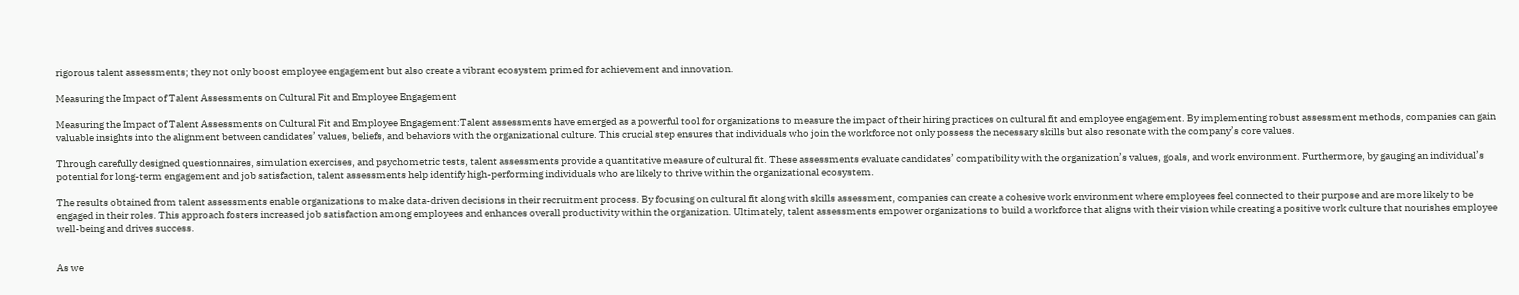rigorous talent assessments; they not only boost employee engagement but also create a vibrant ecosystem primed for achievement and innovation.

Measuring the Impact of Talent Assessments on Cultural Fit and Employee Engagement

Measuring the Impact of Talent Assessments on Cultural Fit and Employee Engagement:Talent assessments have emerged as a powerful tool for organizations to measure the impact of their hiring practices on cultural fit and employee engagement. By implementing robust assessment methods, companies can gain valuable insights into the alignment between candidates’ values, beliefs, and behaviors with the organizational culture. This crucial step ensures that individuals who join the workforce not only possess the necessary skills but also resonate with the company’s core values.

Through carefully designed questionnaires, simulation exercises, and psychometric tests, talent assessments provide a quantitative measure of cultural fit. These assessments evaluate candidates’ compatibility with the organization’s values, goals, and work environment. Furthermore, by gauging an individual’s potential for long-term engagement and job satisfaction, talent assessments help identify high-performing individuals who are likely to thrive within the organizational ecosystem.

The results obtained from talent assessments enable organizations to make data-driven decisions in their recruitment process. By focusing on cultural fit along with skills assessment, companies can create a cohesive work environment where employees feel connected to their purpose and are more likely to be engaged in their roles. This approach fosters increased job satisfaction among employees and enhances overall productivity within the organization. Ultimately, talent assessments empower organizations to build a workforce that aligns with their vision while creating a positive work culture that nourishes employee well-being and drives success.


As we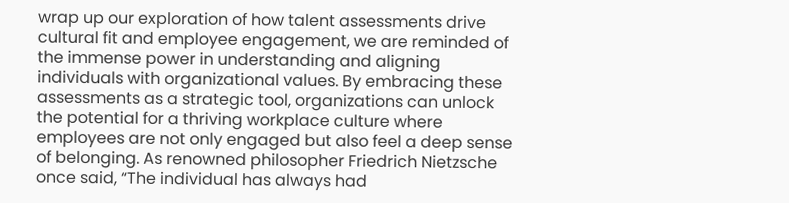wrap up our exploration of how talent assessments drive cultural fit and employee engagement, we are reminded of the immense power in understanding and aligning individuals with organizational values. By embracing these assessments as a strategic tool, organizations can unlock the potential for a thriving workplace culture where employees are not only engaged but also feel a deep sense of belonging. As renowned philosopher Friedrich Nietzsche once said, “The individual has always had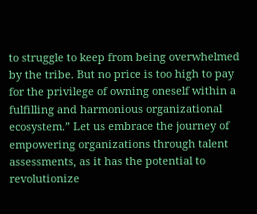to struggle to keep from being overwhelmed by the tribe. But no price is too high to pay for the privilege of owning oneself within a fulfilling and harmonious organizational ecosystem.” Let us embrace the journey of empowering organizations through talent assessments, as it has the potential to revolutionize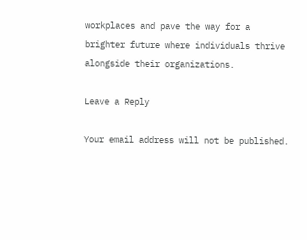workplaces and pave the way for a brighter future where individuals thrive alongside their organizations.

Leave a Reply

Your email address will not be published.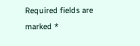Required fields are marked *